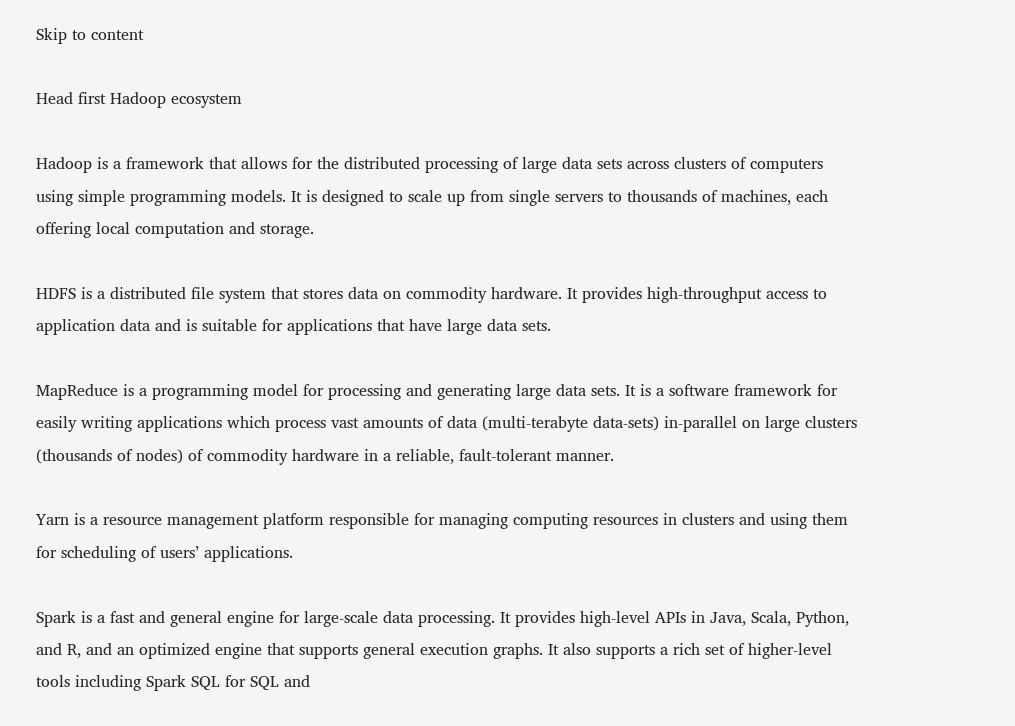Skip to content

Head first Hadoop ecosystem

Hadoop is a framework that allows for the distributed processing of large data sets across clusters of computers using simple programming models. It is designed to scale up from single servers to thousands of machines, each offering local computation and storage.

HDFS is a distributed file system that stores data on commodity hardware. It provides high-throughput access to application data and is suitable for applications that have large data sets.

MapReduce is a programming model for processing and generating large data sets. It is a software framework for easily writing applications which process vast amounts of data (multi-terabyte data-sets) in-parallel on large clusters (thousands of nodes) of commodity hardware in a reliable, fault-tolerant manner.

Yarn is a resource management platform responsible for managing computing resources in clusters and using them for scheduling of users’ applications.

Spark is a fast and general engine for large-scale data processing. It provides high-level APIs in Java, Scala, Python, and R, and an optimized engine that supports general execution graphs. It also supports a rich set of higher-level tools including Spark SQL for SQL and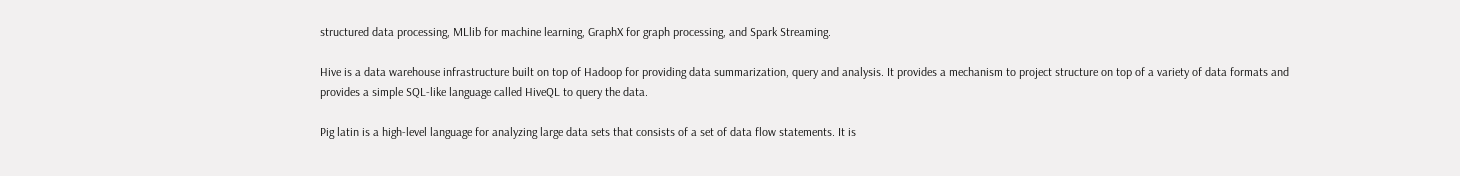structured data processing, MLlib for machine learning, GraphX for graph processing, and Spark Streaming.

Hive is a data warehouse infrastructure built on top of Hadoop for providing data summarization, query and analysis. It provides a mechanism to project structure on top of a variety of data formats and provides a simple SQL-like language called HiveQL to query the data.

Pig latin is a high-level language for analyzing large data sets that consists of a set of data flow statements. It is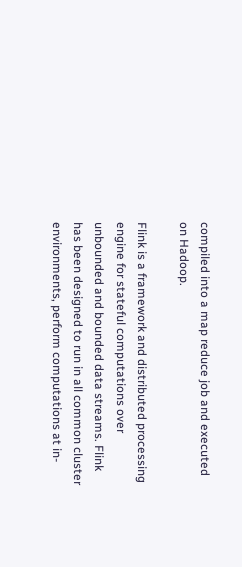compiled into a map reduce job and executed on Hadoop.

Flink is a framework and distributed processing engine for stateful computations over unbounded and bounded data streams. Flink has been designed to run in all common cluster environments, perform computations at in-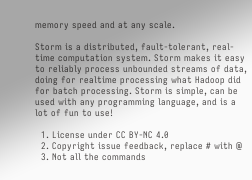memory speed and at any scale.

Storm is a distributed, fault-tolerant, real-time computation system. Storm makes it easy to reliably process unbounded streams of data, doing for realtime processing what Hadoop did for batch processing. Storm is simple, can be used with any programming language, and is a lot of fun to use!

  1. License under CC BY-NC 4.0
  2. Copyright issue feedback, replace # with @
  3. Not all the commands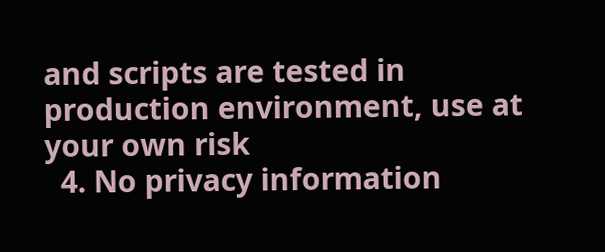and scripts are tested in production environment, use at your own risk
  4. No privacy information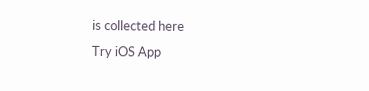is collected here
Try iOS App